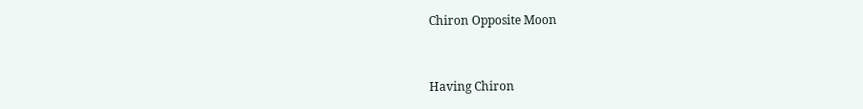Chiron Opposite Moon


Having Chiron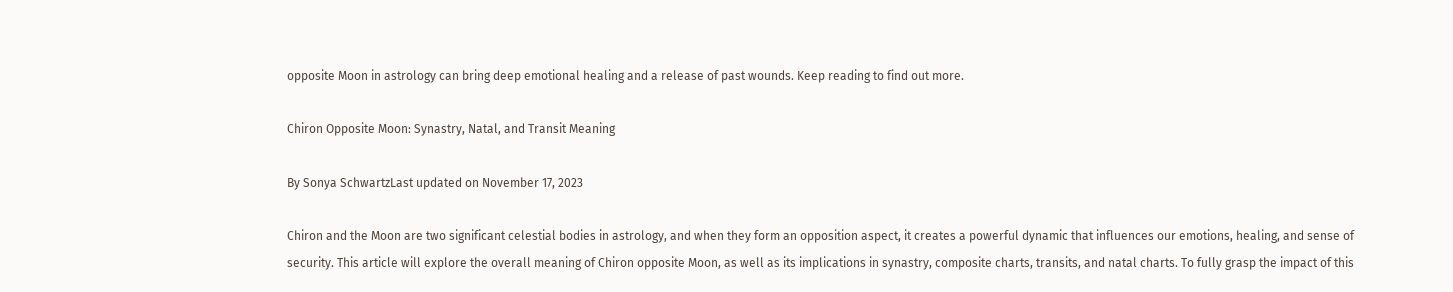opposite Moon in astrology can bring deep emotional healing and a release of past wounds. Keep reading to find out more.

Chiron Opposite Moon: Synastry, Natal, and Transit Meaning

By Sonya SchwartzLast updated on November 17, 2023

Chiron and the Moon are two significant celestial bodies in astrology, and when they form an opposition aspect, it creates a powerful dynamic that influences our emotions, healing, and sense of security. This article will explore the overall meaning of Chiron opposite Moon, as well as its implications in synastry, composite charts, transits, and natal charts. To fully grasp the impact of this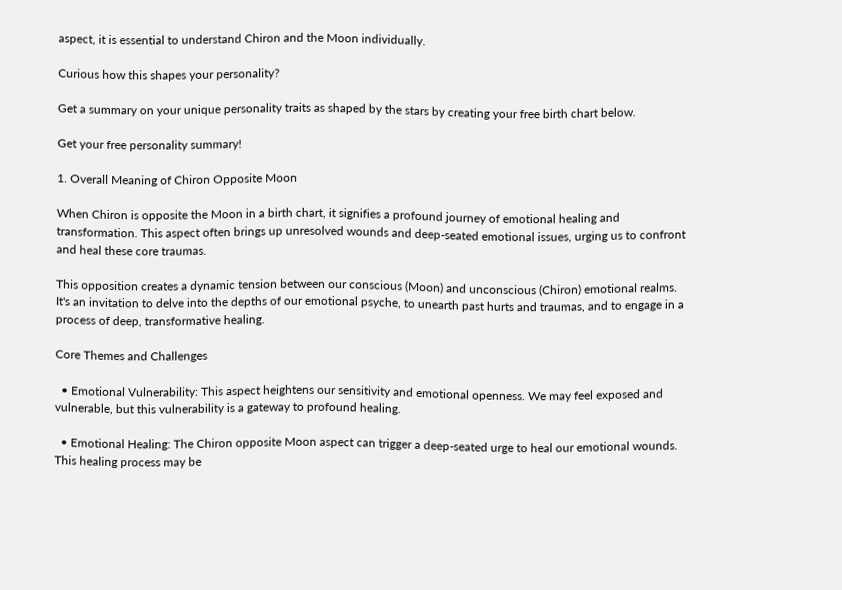aspect, it is essential to understand Chiron and the Moon individually.

Curious how this shapes your personality?

Get a summary on your unique personality traits as shaped by the stars by creating your free birth chart below.

Get your free personality summary!

1. Overall Meaning of Chiron Opposite Moon

When Chiron is opposite the Moon in a birth chart, it signifies a profound journey of emotional healing and transformation. This aspect often brings up unresolved wounds and deep-seated emotional issues, urging us to confront and heal these core traumas.

This opposition creates a dynamic tension between our conscious (Moon) and unconscious (Chiron) emotional realms. It's an invitation to delve into the depths of our emotional psyche, to unearth past hurts and traumas, and to engage in a process of deep, transformative healing.

Core Themes and Challenges

  • Emotional Vulnerability: This aspect heightens our sensitivity and emotional openness. We may feel exposed and vulnerable, but this vulnerability is a gateway to profound healing.

  • Emotional Healing: The Chiron opposite Moon aspect can trigger a deep-seated urge to heal our emotional wounds. This healing process may be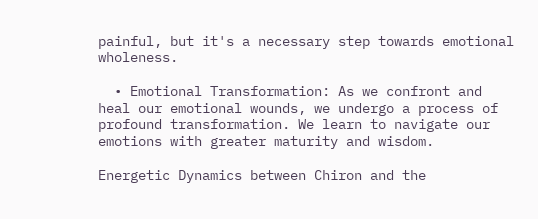painful, but it's a necessary step towards emotional wholeness.

  • Emotional Transformation: As we confront and heal our emotional wounds, we undergo a process of profound transformation. We learn to navigate our emotions with greater maturity and wisdom.

Energetic Dynamics between Chiron and the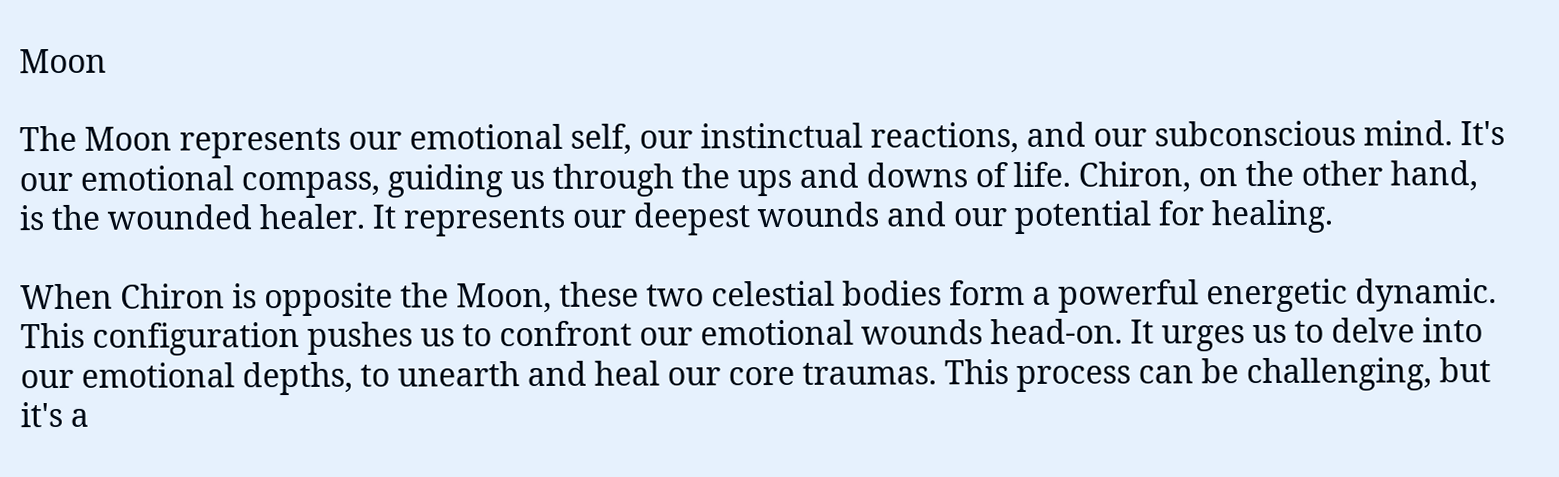Moon

The Moon represents our emotional self, our instinctual reactions, and our subconscious mind. It's our emotional compass, guiding us through the ups and downs of life. Chiron, on the other hand, is the wounded healer. It represents our deepest wounds and our potential for healing.

When Chiron is opposite the Moon, these two celestial bodies form a powerful energetic dynamic. This configuration pushes us to confront our emotional wounds head-on. It urges us to delve into our emotional depths, to unearth and heal our core traumas. This process can be challenging, but it's a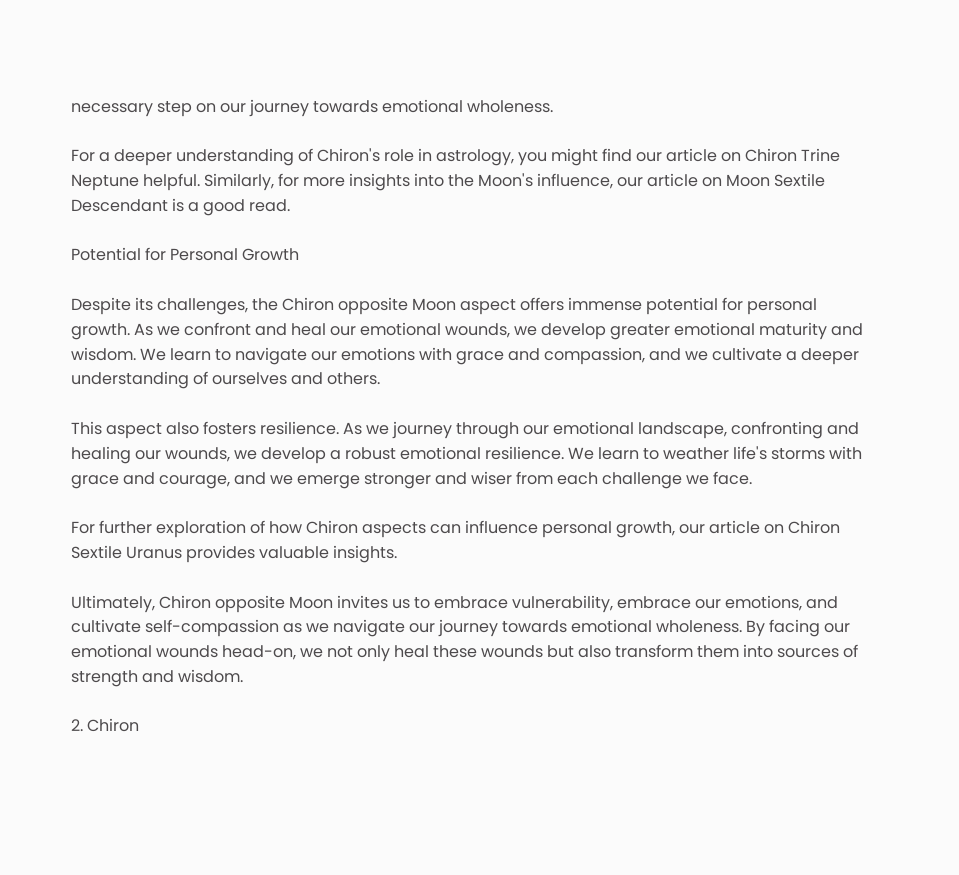necessary step on our journey towards emotional wholeness.

For a deeper understanding of Chiron's role in astrology, you might find our article on Chiron Trine Neptune helpful. Similarly, for more insights into the Moon's influence, our article on Moon Sextile Descendant is a good read.

Potential for Personal Growth

Despite its challenges, the Chiron opposite Moon aspect offers immense potential for personal growth. As we confront and heal our emotional wounds, we develop greater emotional maturity and wisdom. We learn to navigate our emotions with grace and compassion, and we cultivate a deeper understanding of ourselves and others.

This aspect also fosters resilience. As we journey through our emotional landscape, confronting and healing our wounds, we develop a robust emotional resilience. We learn to weather life's storms with grace and courage, and we emerge stronger and wiser from each challenge we face.

For further exploration of how Chiron aspects can influence personal growth, our article on Chiron Sextile Uranus provides valuable insights.

Ultimately, Chiron opposite Moon invites us to embrace vulnerability, embrace our emotions, and cultivate self-compassion as we navigate our journey towards emotional wholeness. By facing our emotional wounds head-on, we not only heal these wounds but also transform them into sources of strength and wisdom.

2. Chiron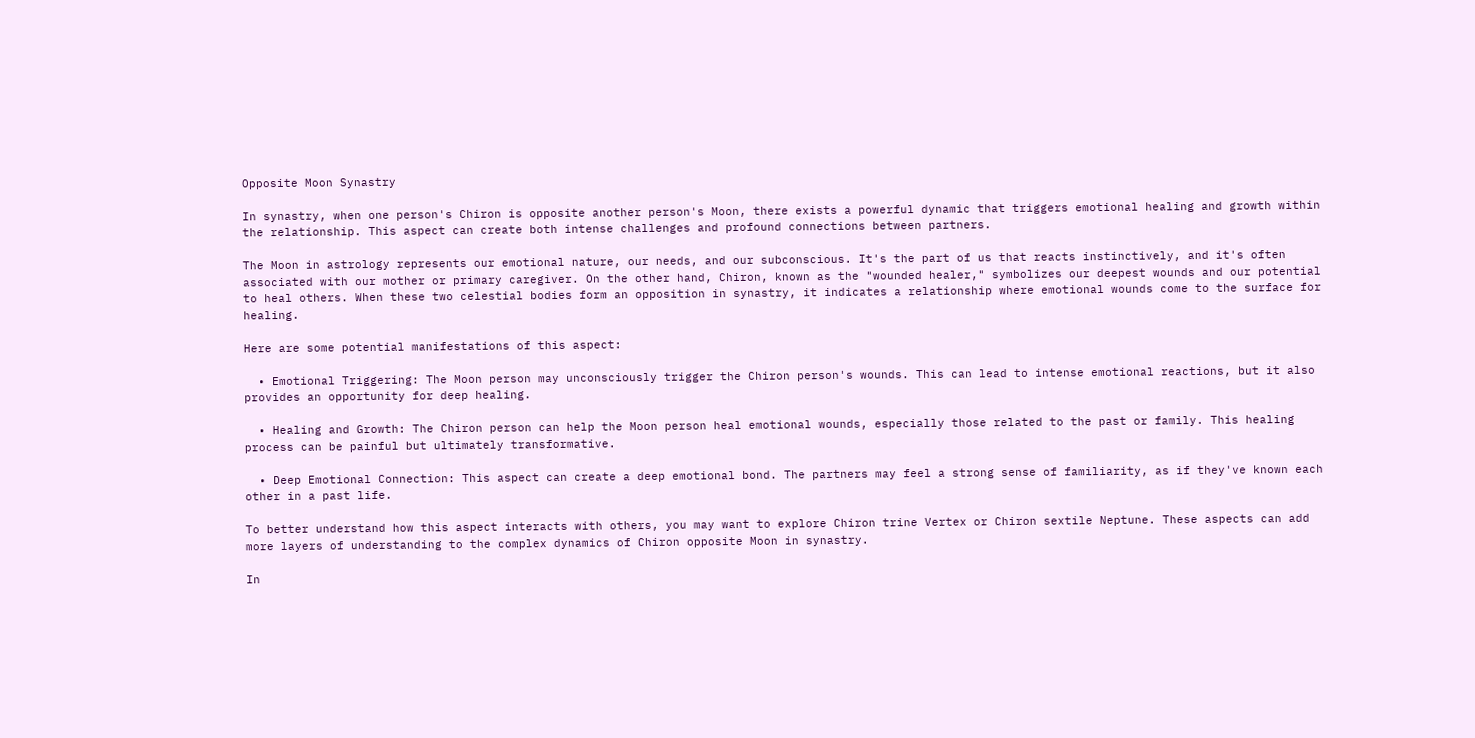Opposite Moon Synastry

In synastry, when one person's Chiron is opposite another person's Moon, there exists a powerful dynamic that triggers emotional healing and growth within the relationship. This aspect can create both intense challenges and profound connections between partners.

The Moon in astrology represents our emotional nature, our needs, and our subconscious. It's the part of us that reacts instinctively, and it's often associated with our mother or primary caregiver. On the other hand, Chiron, known as the "wounded healer," symbolizes our deepest wounds and our potential to heal others. When these two celestial bodies form an opposition in synastry, it indicates a relationship where emotional wounds come to the surface for healing.

Here are some potential manifestations of this aspect:

  • Emotional Triggering: The Moon person may unconsciously trigger the Chiron person's wounds. This can lead to intense emotional reactions, but it also provides an opportunity for deep healing.

  • Healing and Growth: The Chiron person can help the Moon person heal emotional wounds, especially those related to the past or family. This healing process can be painful but ultimately transformative.

  • Deep Emotional Connection: This aspect can create a deep emotional bond. The partners may feel a strong sense of familiarity, as if they've known each other in a past life.

To better understand how this aspect interacts with others, you may want to explore Chiron trine Vertex or Chiron sextile Neptune. These aspects can add more layers of understanding to the complex dynamics of Chiron opposite Moon in synastry.

In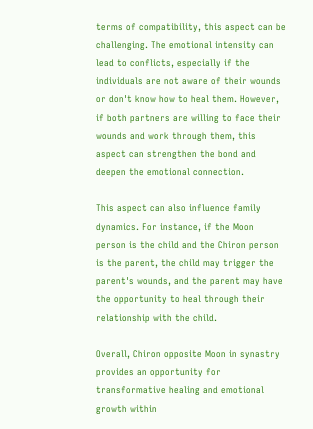terms of compatibility, this aspect can be challenging. The emotional intensity can lead to conflicts, especially if the individuals are not aware of their wounds or don't know how to heal them. However, if both partners are willing to face their wounds and work through them, this aspect can strengthen the bond and deepen the emotional connection.

This aspect can also influence family dynamics. For instance, if the Moon person is the child and the Chiron person is the parent, the child may trigger the parent's wounds, and the parent may have the opportunity to heal through their relationship with the child.

Overall, Chiron opposite Moon in synastry provides an opportunity for transformative healing and emotional growth within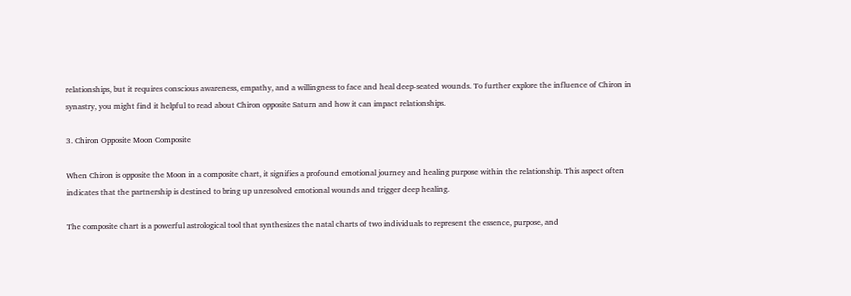relationships, but it requires conscious awareness, empathy, and a willingness to face and heal deep-seated wounds. To further explore the influence of Chiron in synastry, you might find it helpful to read about Chiron opposite Saturn and how it can impact relationships.

3. Chiron Opposite Moon Composite

When Chiron is opposite the Moon in a composite chart, it signifies a profound emotional journey and healing purpose within the relationship. This aspect often indicates that the partnership is destined to bring up unresolved emotional wounds and trigger deep healing.

The composite chart is a powerful astrological tool that synthesizes the natal charts of two individuals to represent the essence, purpose, and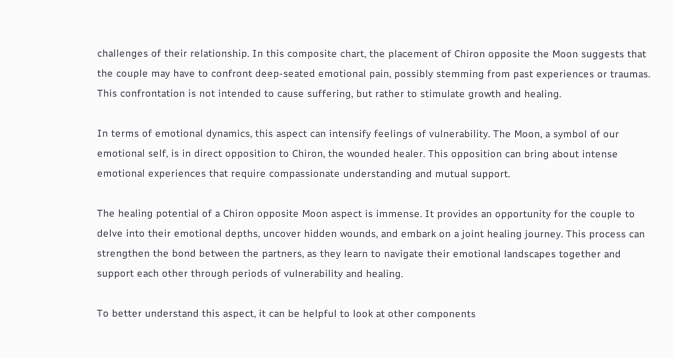challenges of their relationship. In this composite chart, the placement of Chiron opposite the Moon suggests that the couple may have to confront deep-seated emotional pain, possibly stemming from past experiences or traumas. This confrontation is not intended to cause suffering, but rather to stimulate growth and healing.

In terms of emotional dynamics, this aspect can intensify feelings of vulnerability. The Moon, a symbol of our emotional self, is in direct opposition to Chiron, the wounded healer. This opposition can bring about intense emotional experiences that require compassionate understanding and mutual support.

The healing potential of a Chiron opposite Moon aspect is immense. It provides an opportunity for the couple to delve into their emotional depths, uncover hidden wounds, and embark on a joint healing journey. This process can strengthen the bond between the partners, as they learn to navigate their emotional landscapes together and support each other through periods of vulnerability and healing.

To better understand this aspect, it can be helpful to look at other components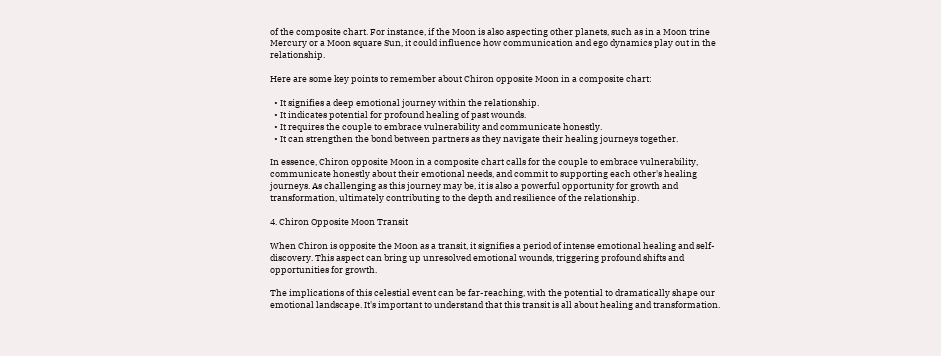of the composite chart. For instance, if the Moon is also aspecting other planets, such as in a Moon trine Mercury or a Moon square Sun, it could influence how communication and ego dynamics play out in the relationship.

Here are some key points to remember about Chiron opposite Moon in a composite chart:

  • It signifies a deep emotional journey within the relationship.
  • It indicates potential for profound healing of past wounds.
  • It requires the couple to embrace vulnerability and communicate honestly.
  • It can strengthen the bond between partners as they navigate their healing journeys together.

In essence, Chiron opposite Moon in a composite chart calls for the couple to embrace vulnerability, communicate honestly about their emotional needs, and commit to supporting each other's healing journeys. As challenging as this journey may be, it is also a powerful opportunity for growth and transformation, ultimately contributing to the depth and resilience of the relationship.

4. Chiron Opposite Moon Transit

When Chiron is opposite the Moon as a transit, it signifies a period of intense emotional healing and self-discovery. This aspect can bring up unresolved emotional wounds, triggering profound shifts and opportunities for growth.

The implications of this celestial event can be far-reaching, with the potential to dramatically shape our emotional landscape. It's important to understand that this transit is all about healing and transformation.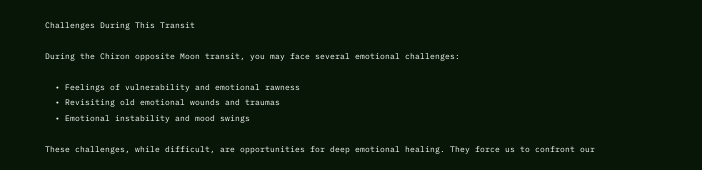Challenges During This Transit

During the Chiron opposite Moon transit, you may face several emotional challenges:

  • Feelings of vulnerability and emotional rawness
  • Revisiting old emotional wounds and traumas
  • Emotional instability and mood swings

These challenges, while difficult, are opportunities for deep emotional healing. They force us to confront our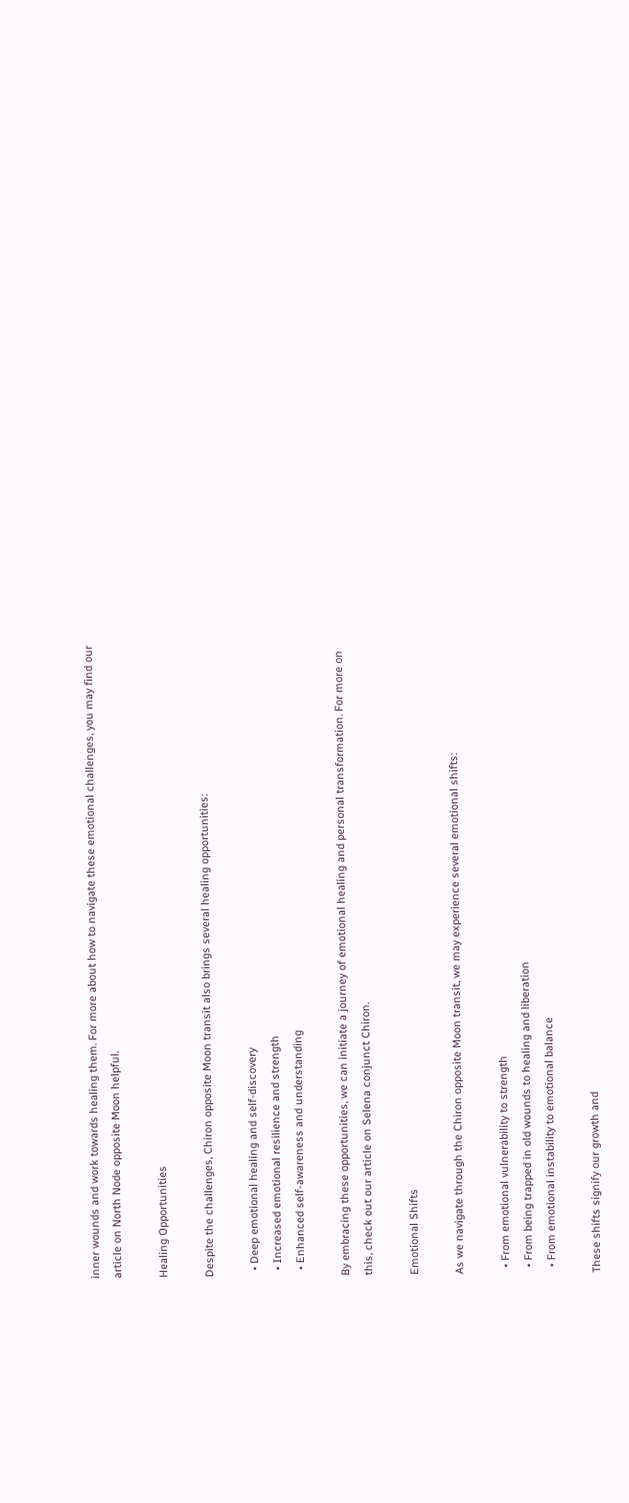inner wounds and work towards healing them. For more about how to navigate these emotional challenges, you may find our article on North Node opposite Moon helpful.

Healing Opportunities

Despite the challenges, Chiron opposite Moon transit also brings several healing opportunities:

  • Deep emotional healing and self-discovery
  • Increased emotional resilience and strength
  • Enhanced self-awareness and understanding

By embracing these opportunities, we can initiate a journey of emotional healing and personal transformation. For more on this, check out our article on Selena conjunct Chiron.

Emotional Shifts

As we navigate through the Chiron opposite Moon transit, we may experience several emotional shifts:

  • From emotional vulnerability to strength
  • From being trapped in old wounds to healing and liberation
  • From emotional instability to emotional balance

These shifts signify our growth and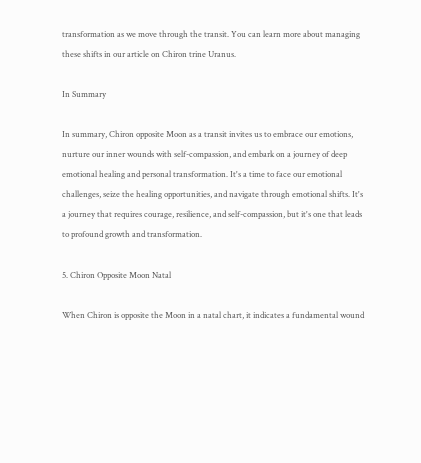transformation as we move through the transit. You can learn more about managing these shifts in our article on Chiron trine Uranus.

In Summary

In summary, Chiron opposite Moon as a transit invites us to embrace our emotions, nurture our inner wounds with self-compassion, and embark on a journey of deep emotional healing and personal transformation. It's a time to face our emotional challenges, seize the healing opportunities, and navigate through emotional shifts. It's a journey that requires courage, resilience, and self-compassion, but it's one that leads to profound growth and transformation.

5. Chiron Opposite Moon Natal

When Chiron is opposite the Moon in a natal chart, it indicates a fundamental wound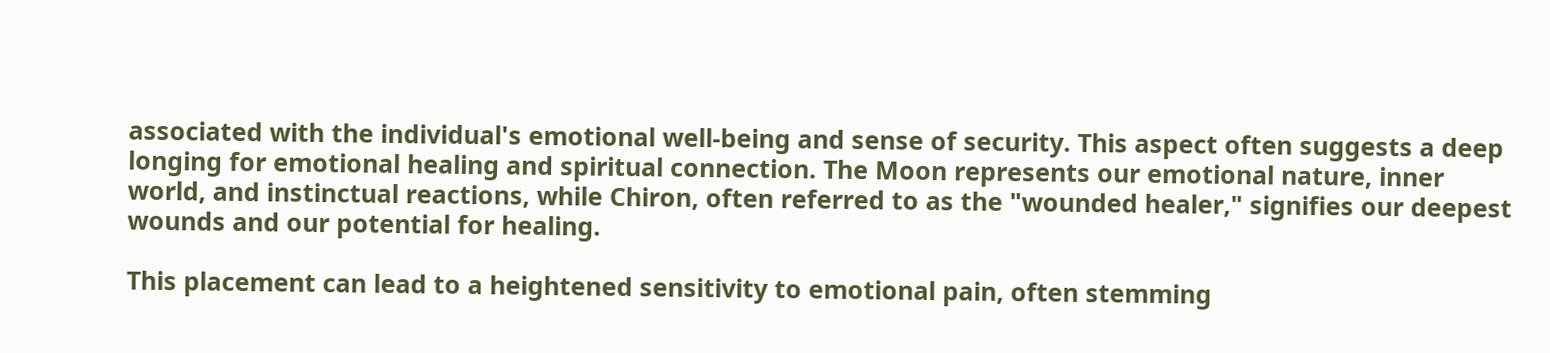associated with the individual's emotional well-being and sense of security. This aspect often suggests a deep longing for emotional healing and spiritual connection. The Moon represents our emotional nature, inner world, and instinctual reactions, while Chiron, often referred to as the "wounded healer," signifies our deepest wounds and our potential for healing.

This placement can lead to a heightened sensitivity to emotional pain, often stemming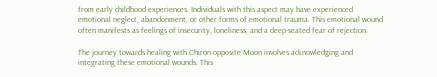from early childhood experiences. Individuals with this aspect may have experienced emotional neglect, abandonment, or other forms of emotional trauma. This emotional wound often manifests as feelings of insecurity, loneliness, and a deep-seated fear of rejection.

The journey towards healing with Chiron opposite Moon involves acknowledging and integrating these emotional wounds. This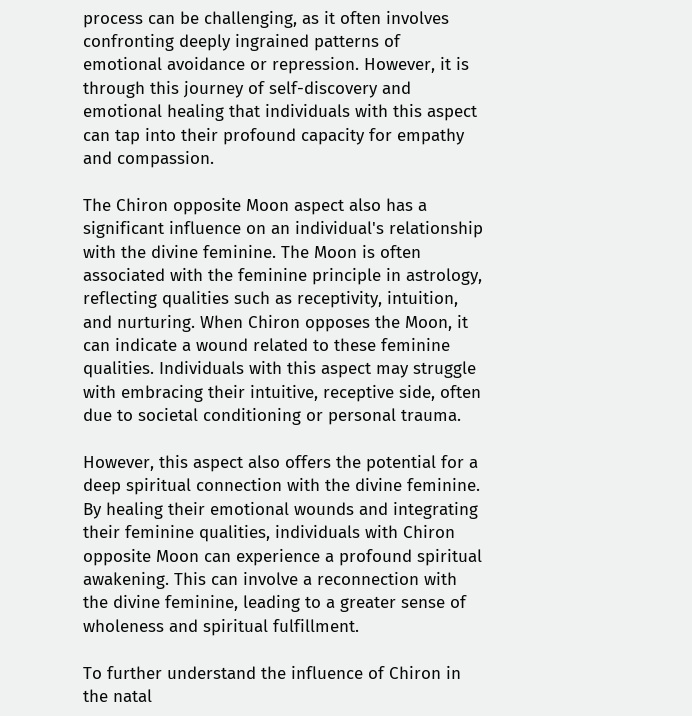process can be challenging, as it often involves confronting deeply ingrained patterns of emotional avoidance or repression. However, it is through this journey of self-discovery and emotional healing that individuals with this aspect can tap into their profound capacity for empathy and compassion.

The Chiron opposite Moon aspect also has a significant influence on an individual's relationship with the divine feminine. The Moon is often associated with the feminine principle in astrology, reflecting qualities such as receptivity, intuition, and nurturing. When Chiron opposes the Moon, it can indicate a wound related to these feminine qualities. Individuals with this aspect may struggle with embracing their intuitive, receptive side, often due to societal conditioning or personal trauma.

However, this aspect also offers the potential for a deep spiritual connection with the divine feminine. By healing their emotional wounds and integrating their feminine qualities, individuals with Chiron opposite Moon can experience a profound spiritual awakening. This can involve a reconnection with the divine feminine, leading to a greater sense of wholeness and spiritual fulfillment.

To further understand the influence of Chiron in the natal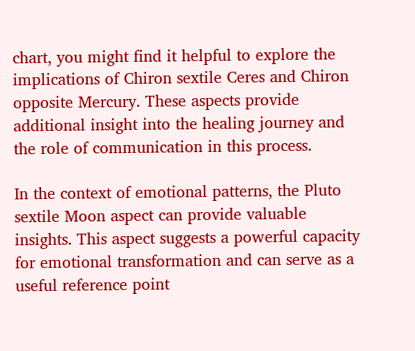chart, you might find it helpful to explore the implications of Chiron sextile Ceres and Chiron opposite Mercury. These aspects provide additional insight into the healing journey and the role of communication in this process.

In the context of emotional patterns, the Pluto sextile Moon aspect can provide valuable insights. This aspect suggests a powerful capacity for emotional transformation and can serve as a useful reference point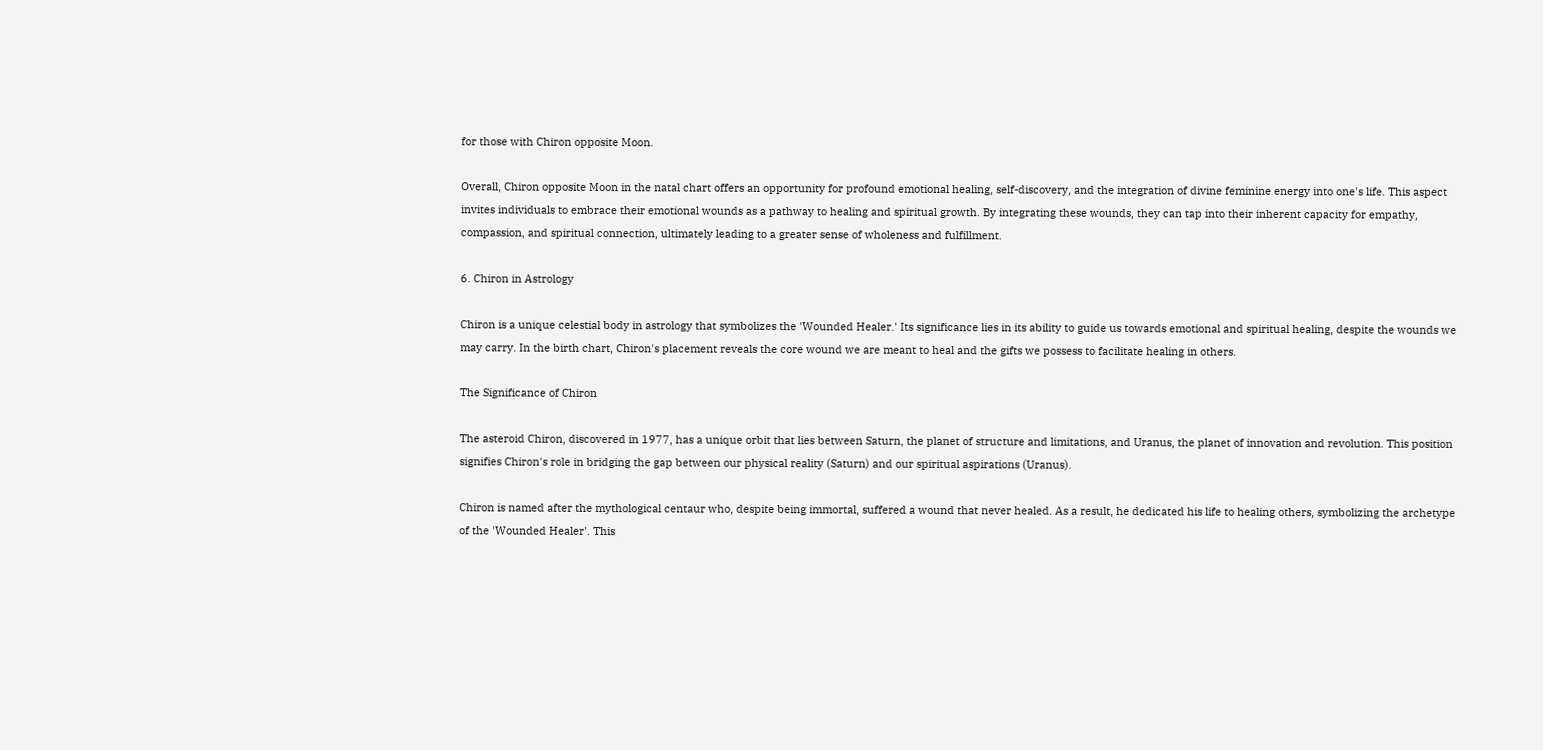for those with Chiron opposite Moon.

Overall, Chiron opposite Moon in the natal chart offers an opportunity for profound emotional healing, self-discovery, and the integration of divine feminine energy into one's life. This aspect invites individuals to embrace their emotional wounds as a pathway to healing and spiritual growth. By integrating these wounds, they can tap into their inherent capacity for empathy, compassion, and spiritual connection, ultimately leading to a greater sense of wholeness and fulfillment.

6. Chiron in Astrology

Chiron is a unique celestial body in astrology that symbolizes the 'Wounded Healer.' Its significance lies in its ability to guide us towards emotional and spiritual healing, despite the wounds we may carry. In the birth chart, Chiron's placement reveals the core wound we are meant to heal and the gifts we possess to facilitate healing in others.

The Significance of Chiron

The asteroid Chiron, discovered in 1977, has a unique orbit that lies between Saturn, the planet of structure and limitations, and Uranus, the planet of innovation and revolution. This position signifies Chiron's role in bridging the gap between our physical reality (Saturn) and our spiritual aspirations (Uranus).

Chiron is named after the mythological centaur who, despite being immortal, suffered a wound that never healed. As a result, he dedicated his life to healing others, symbolizing the archetype of the 'Wounded Healer'. This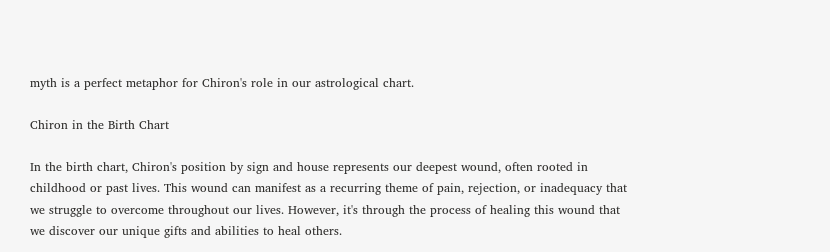myth is a perfect metaphor for Chiron's role in our astrological chart.

Chiron in the Birth Chart

In the birth chart, Chiron's position by sign and house represents our deepest wound, often rooted in childhood or past lives. This wound can manifest as a recurring theme of pain, rejection, or inadequacy that we struggle to overcome throughout our lives. However, it's through the process of healing this wound that we discover our unique gifts and abilities to heal others.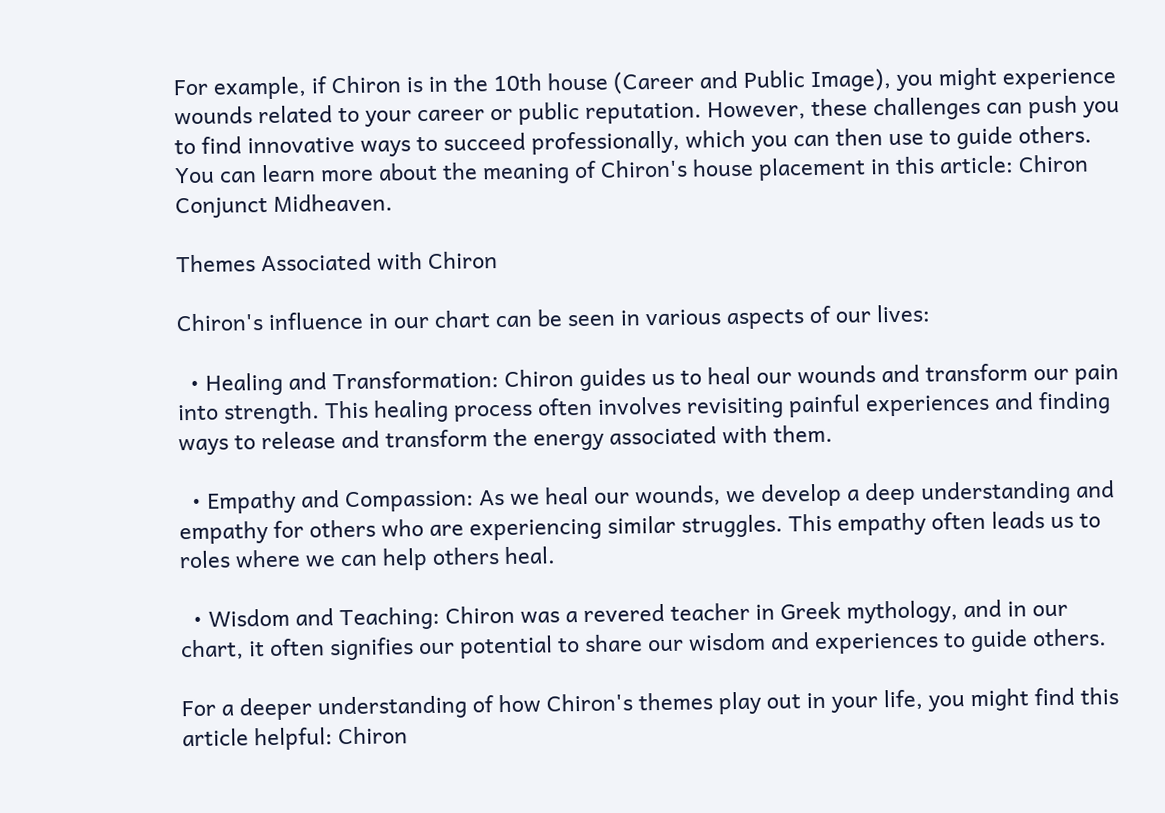For example, if Chiron is in the 10th house (Career and Public Image), you might experience wounds related to your career or public reputation. However, these challenges can push you to find innovative ways to succeed professionally, which you can then use to guide others. You can learn more about the meaning of Chiron's house placement in this article: Chiron Conjunct Midheaven.

Themes Associated with Chiron

Chiron's influence in our chart can be seen in various aspects of our lives:

  • Healing and Transformation: Chiron guides us to heal our wounds and transform our pain into strength. This healing process often involves revisiting painful experiences and finding ways to release and transform the energy associated with them.

  • Empathy and Compassion: As we heal our wounds, we develop a deep understanding and empathy for others who are experiencing similar struggles. This empathy often leads us to roles where we can help others heal.

  • Wisdom and Teaching: Chiron was a revered teacher in Greek mythology, and in our chart, it often signifies our potential to share our wisdom and experiences to guide others.

For a deeper understanding of how Chiron's themes play out in your life, you might find this article helpful: Chiron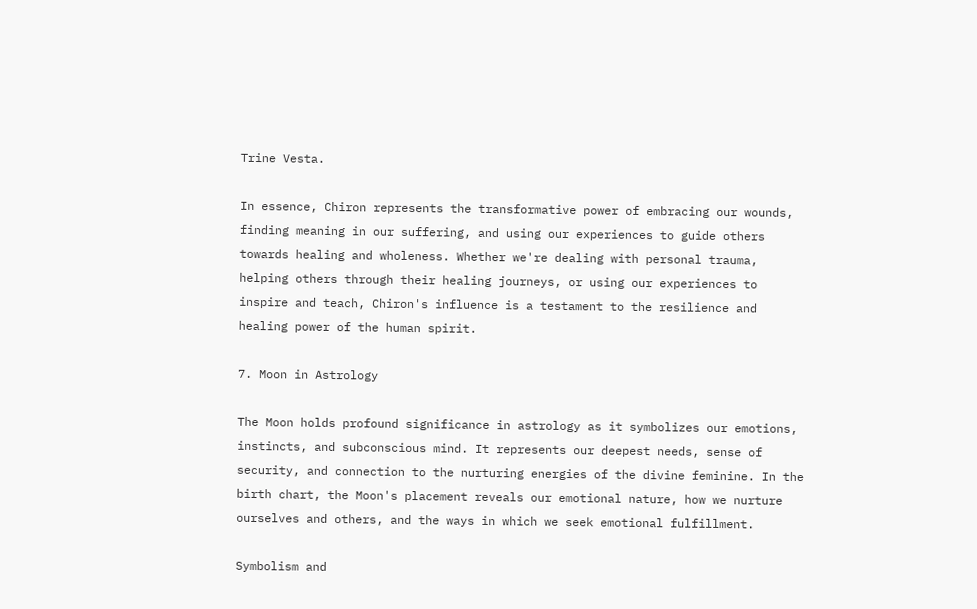Trine Vesta.

In essence, Chiron represents the transformative power of embracing our wounds, finding meaning in our suffering, and using our experiences to guide others towards healing and wholeness. Whether we're dealing with personal trauma, helping others through their healing journeys, or using our experiences to inspire and teach, Chiron's influence is a testament to the resilience and healing power of the human spirit.

7. Moon in Astrology

The Moon holds profound significance in astrology as it symbolizes our emotions, instincts, and subconscious mind. It represents our deepest needs, sense of security, and connection to the nurturing energies of the divine feminine. In the birth chart, the Moon's placement reveals our emotional nature, how we nurture ourselves and others, and the ways in which we seek emotional fulfillment.

Symbolism and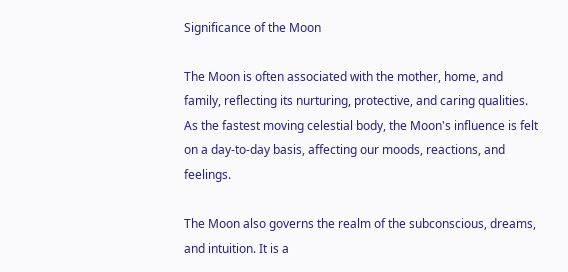Significance of the Moon

The Moon is often associated with the mother, home, and family, reflecting its nurturing, protective, and caring qualities. As the fastest moving celestial body, the Moon's influence is felt on a day-to-day basis, affecting our moods, reactions, and feelings.

The Moon also governs the realm of the subconscious, dreams, and intuition. It is a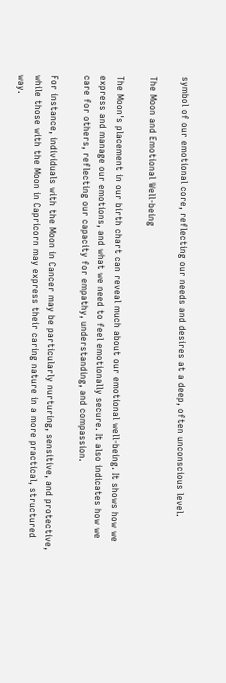symbol of our emotional core, reflecting our needs and desires at a deep, often unconscious level.

The Moon and Emotional Well-being

The Moon's placement in our birth chart can reveal much about our emotional well-being. It shows how we express and manage our emotions, and what we need to feel emotionally secure. It also indicates how we care for others, reflecting our capacity for empathy, understanding, and compassion.

For instance, individuals with the Moon in Cancer may be particularly nurturing, sensitive, and protective, while those with the Moon in Capricorn may express their caring nature in a more practical, structured way.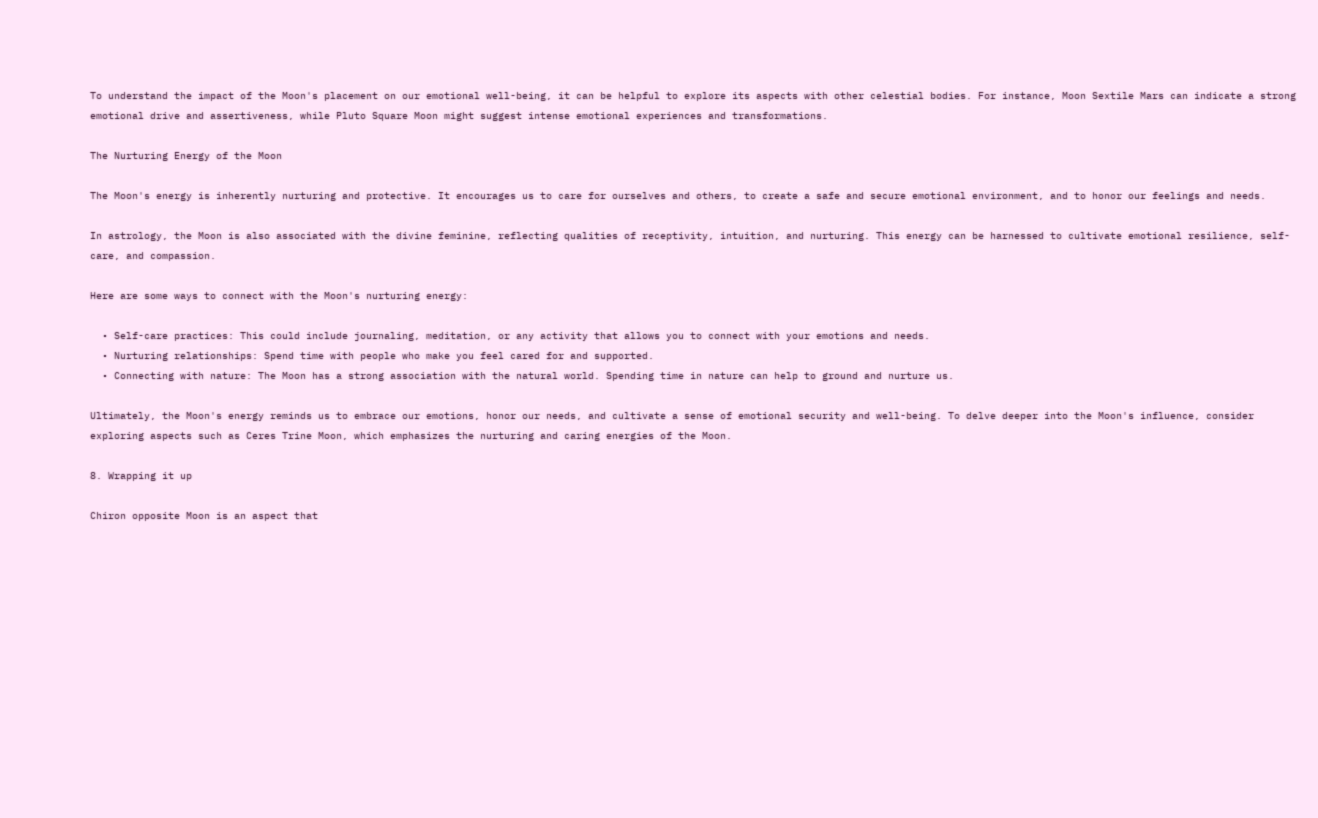To understand the impact of the Moon's placement on our emotional well-being, it can be helpful to explore its aspects with other celestial bodies. For instance, Moon Sextile Mars can indicate a strong emotional drive and assertiveness, while Pluto Square Moon might suggest intense emotional experiences and transformations.

The Nurturing Energy of the Moon

The Moon's energy is inherently nurturing and protective. It encourages us to care for ourselves and others, to create a safe and secure emotional environment, and to honor our feelings and needs.

In astrology, the Moon is also associated with the divine feminine, reflecting qualities of receptivity, intuition, and nurturing. This energy can be harnessed to cultivate emotional resilience, self-care, and compassion.

Here are some ways to connect with the Moon's nurturing energy:

  • Self-care practices: This could include journaling, meditation, or any activity that allows you to connect with your emotions and needs.
  • Nurturing relationships: Spend time with people who make you feel cared for and supported.
  • Connecting with nature: The Moon has a strong association with the natural world. Spending time in nature can help to ground and nurture us.

Ultimately, the Moon's energy reminds us to embrace our emotions, honor our needs, and cultivate a sense of emotional security and well-being. To delve deeper into the Moon's influence, consider exploring aspects such as Ceres Trine Moon, which emphasizes the nurturing and caring energies of the Moon.

8. Wrapping it up

Chiron opposite Moon is an aspect that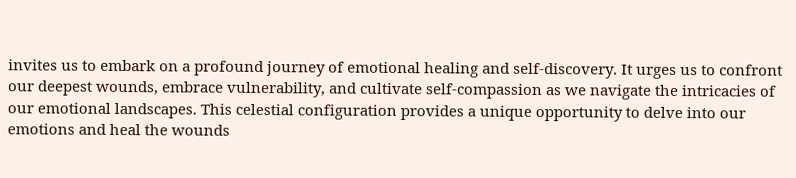invites us to embark on a profound journey of emotional healing and self-discovery. It urges us to confront our deepest wounds, embrace vulnerability, and cultivate self-compassion as we navigate the intricacies of our emotional landscapes. This celestial configuration provides a unique opportunity to delve into our emotions and heal the wounds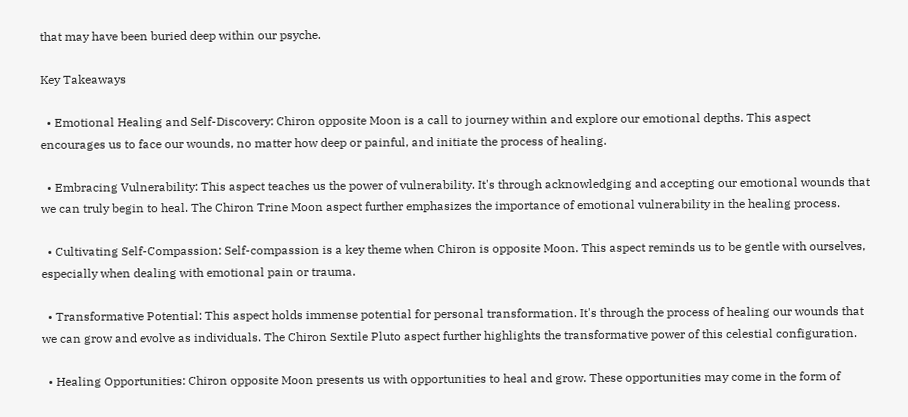that may have been buried deep within our psyche.

Key Takeaways

  • Emotional Healing and Self-Discovery: Chiron opposite Moon is a call to journey within and explore our emotional depths. This aspect encourages us to face our wounds, no matter how deep or painful, and initiate the process of healing.

  • Embracing Vulnerability: This aspect teaches us the power of vulnerability. It's through acknowledging and accepting our emotional wounds that we can truly begin to heal. The Chiron Trine Moon aspect further emphasizes the importance of emotional vulnerability in the healing process.

  • Cultivating Self-Compassion: Self-compassion is a key theme when Chiron is opposite Moon. This aspect reminds us to be gentle with ourselves, especially when dealing with emotional pain or trauma.

  • Transformative Potential: This aspect holds immense potential for personal transformation. It's through the process of healing our wounds that we can grow and evolve as individuals. The Chiron Sextile Pluto aspect further highlights the transformative power of this celestial configuration.

  • Healing Opportunities: Chiron opposite Moon presents us with opportunities to heal and grow. These opportunities may come in the form of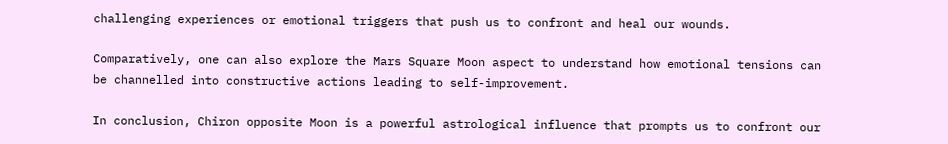challenging experiences or emotional triggers that push us to confront and heal our wounds.

Comparatively, one can also explore the Mars Square Moon aspect to understand how emotional tensions can be channelled into constructive actions leading to self-improvement.

In conclusion, Chiron opposite Moon is a powerful astrological influence that prompts us to confront our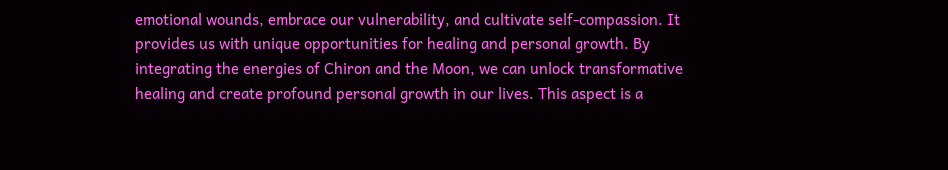emotional wounds, embrace our vulnerability, and cultivate self-compassion. It provides us with unique opportunities for healing and personal growth. By integrating the energies of Chiron and the Moon, we can unlock transformative healing and create profound personal growth in our lives. This aspect is a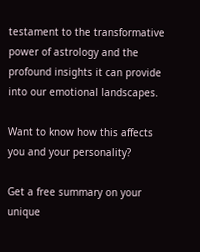testament to the transformative power of astrology and the profound insights it can provide into our emotional landscapes.

Want to know how this affects you and your personality?

Get a free summary on your unique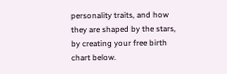personality traits, and how they are shaped by the stars, by creating your free birth chart below.